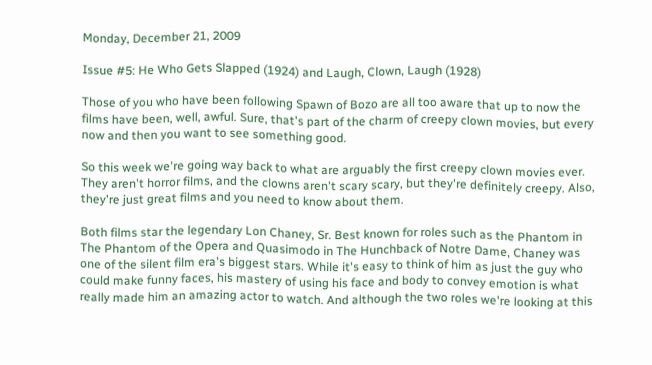Monday, December 21, 2009

Issue #5: He Who Gets Slapped (1924) and Laugh, Clown, Laugh (1928)

Those of you who have been following Spawn of Bozo are all too aware that up to now the films have been, well, awful. Sure, that's part of the charm of creepy clown movies, but every now and then you want to see something good.

So this week we're going way back to what are arguably the first creepy clown movies ever. They aren't horror films, and the clowns aren't scary scary, but they're definitely creepy. Also, they're just great films and you need to know about them.

Both films star the legendary Lon Chaney, Sr. Best known for roles such as the Phantom in The Phantom of the Opera and Quasimodo in The Hunchback of Notre Dame, Chaney was one of the silent film era's biggest stars. While it's easy to think of him as just the guy who could make funny faces, his mastery of using his face and body to convey emotion is what really made him an amazing actor to watch. And although the two roles we're looking at this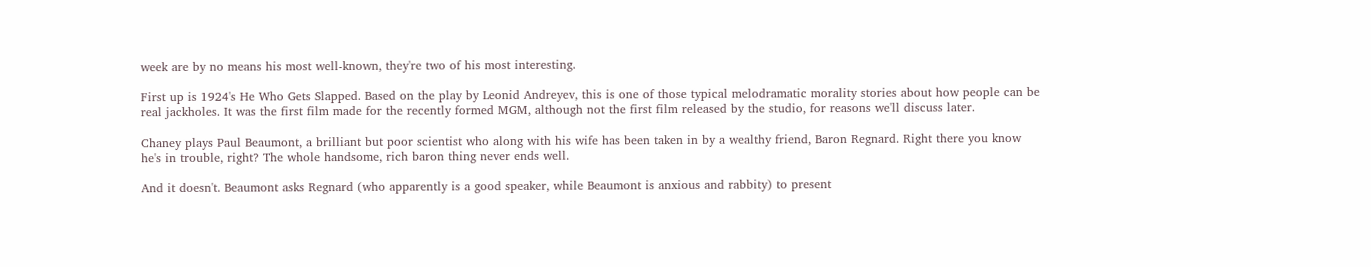week are by no means his most well-known, they're two of his most interesting.

First up is 1924's He Who Gets Slapped. Based on the play by Leonid Andreyev, this is one of those typical melodramatic morality stories about how people can be real jackholes. It was the first film made for the recently formed MGM, although not the first film released by the studio, for reasons we'll discuss later.

Chaney plays Paul Beaumont, a brilliant but poor scientist who along with his wife has been taken in by a wealthy friend, Baron Regnard. Right there you know he's in trouble, right? The whole handsome, rich baron thing never ends well.

And it doesn't. Beaumont asks Regnard (who apparently is a good speaker, while Beaumont is anxious and rabbity) to present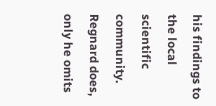his findings to the local scientific community. Regnard does, only he omits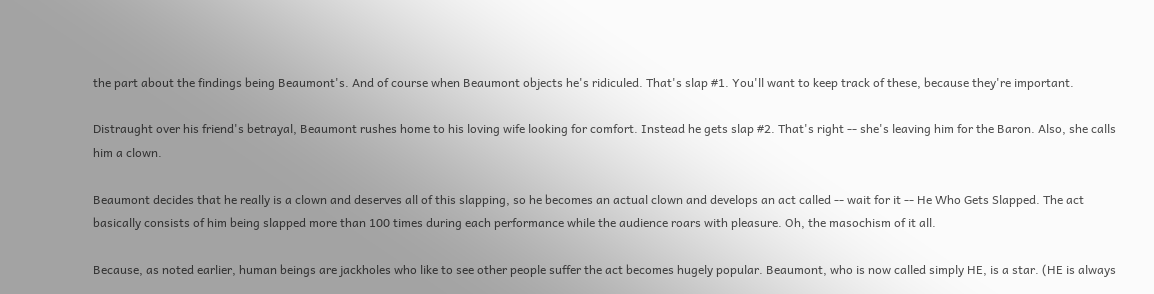the part about the findings being Beaumont's. And of course when Beaumont objects he's ridiculed. That's slap #1. You'll want to keep track of these, because they're important.

Distraught over his friend's betrayal, Beaumont rushes home to his loving wife looking for comfort. Instead he gets slap #2. That's right -- she's leaving him for the Baron. Also, she calls him a clown.

Beaumont decides that he really is a clown and deserves all of this slapping, so he becomes an actual clown and develops an act called -- wait for it -- He Who Gets Slapped. The act basically consists of him being slapped more than 100 times during each performance while the audience roars with pleasure. Oh, the masochism of it all.

Because, as noted earlier, human beings are jackholes who like to see other people suffer the act becomes hugely popular. Beaumont, who is now called simply HE, is a star. (HE is always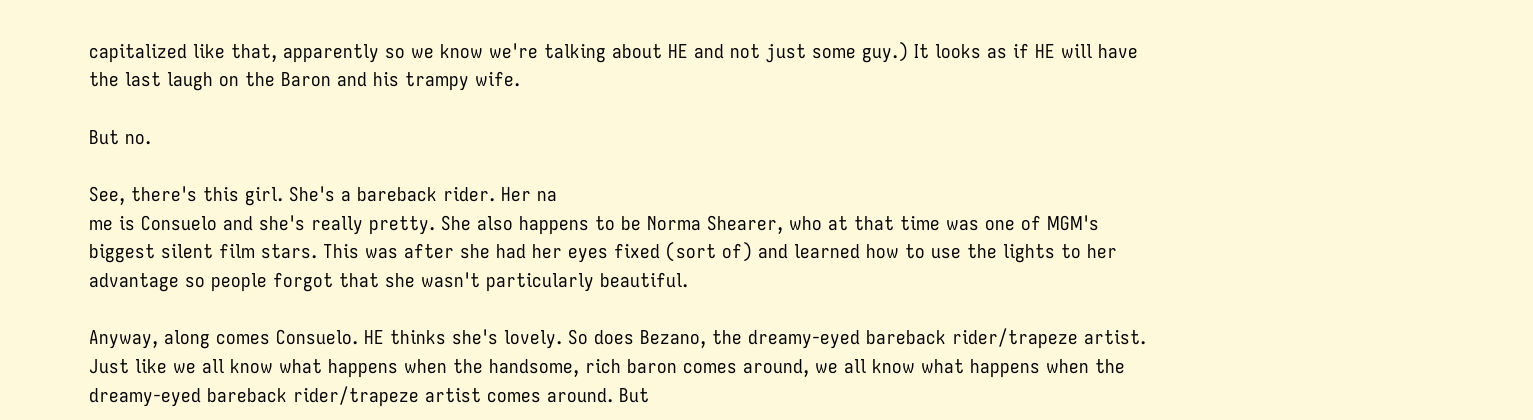capitalized like that, apparently so we know we're talking about HE and not just some guy.) It looks as if HE will have the last laugh on the Baron and his trampy wife.

But no.

See, there's this girl. She's a bareback rider. Her na
me is Consuelo and she's really pretty. She also happens to be Norma Shearer, who at that time was one of MGM's biggest silent film stars. This was after she had her eyes fixed (sort of) and learned how to use the lights to her advantage so people forgot that she wasn't particularly beautiful.

Anyway, along comes Consuelo. HE thinks she's lovely. So does Bezano, the dreamy-eyed bareback rider/trapeze artist. Just like we all know what happens when the handsome, rich baron comes around, we all know what happens when the dreamy-eyed bareback rider/trapeze artist comes around. But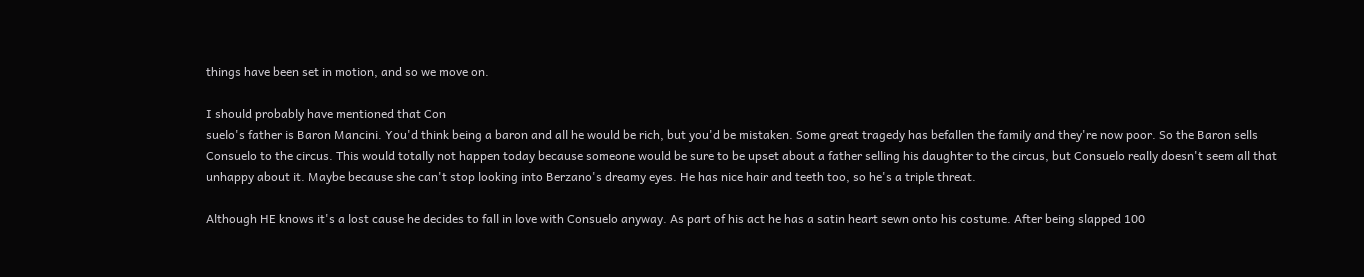things have been set in motion, and so we move on.

I should probably have mentioned that Con
suelo's father is Baron Mancini. You'd think being a baron and all he would be rich, but you'd be mistaken. Some great tragedy has befallen the family and they're now poor. So the Baron sells Consuelo to the circus. This would totally not happen today because someone would be sure to be upset about a father selling his daughter to the circus, but Consuelo really doesn't seem all that unhappy about it. Maybe because she can't stop looking into Berzano's dreamy eyes. He has nice hair and teeth too, so he's a triple threat.

Although HE knows it's a lost cause he decides to fall in love with Consuelo anyway. As part of his act he has a satin heart sewn onto his costume. After being slapped 100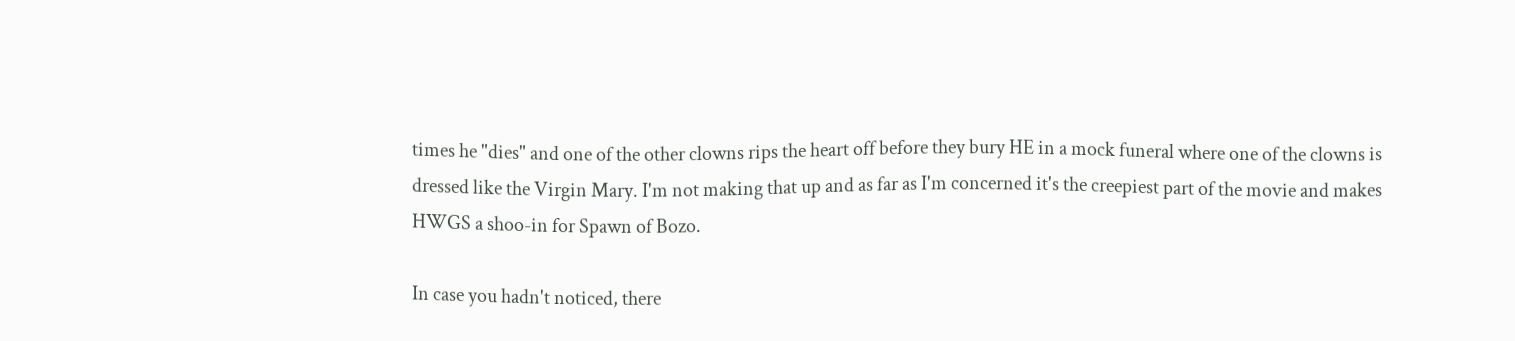times he "dies" and one of the other clowns rips the heart off before they bury HE in a mock funeral where one of the clowns is dressed like the Virgin Mary. I'm not making that up and as far as I'm concerned it's the creepiest part of the movie and makes HWGS a shoo-in for Spawn of Bozo.

In case you hadn't noticed, there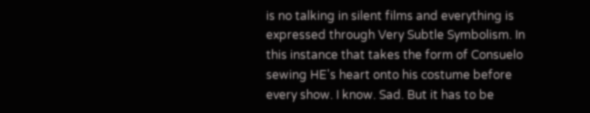is no talking in silent films and everything is expressed through Very Subtle Symbolism. In this instance that takes the form of Consuelo sewing HE's heart onto his costume before every show. I know. Sad. But it has to be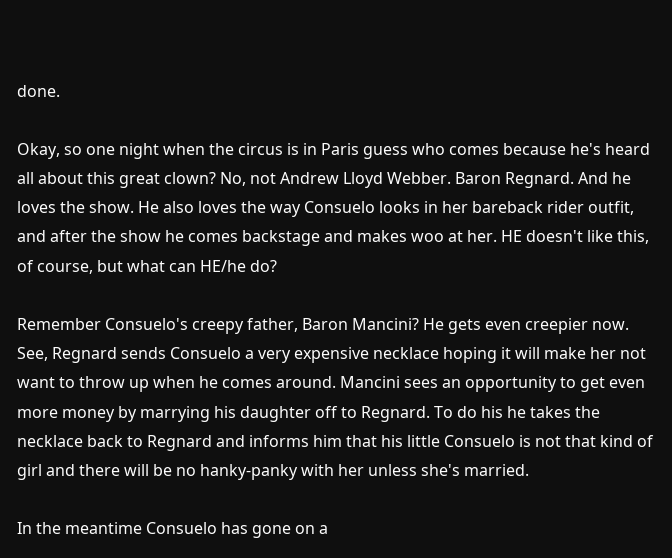done.

Okay, so one night when the circus is in Paris guess who comes because he's heard all about this great clown? No, not Andrew Lloyd Webber. Baron Regnard. And he loves the show. He also loves the way Consuelo looks in her bareback rider outfit, and after the show he comes backstage and makes woo at her. HE doesn't like this, of course, but what can HE/he do?

Remember Consuelo's creepy father, Baron Mancini? He gets even creepier now. See, Regnard sends Consuelo a very expensive necklace hoping it will make her not want to throw up when he comes around. Mancini sees an opportunity to get even more money by marrying his daughter off to Regnard. To do his he takes the necklace back to Regnard and informs him that his little Consuelo is not that kind of girl and there will be no hanky-panky with her unless she's married.

In the meantime Consuelo has gone on a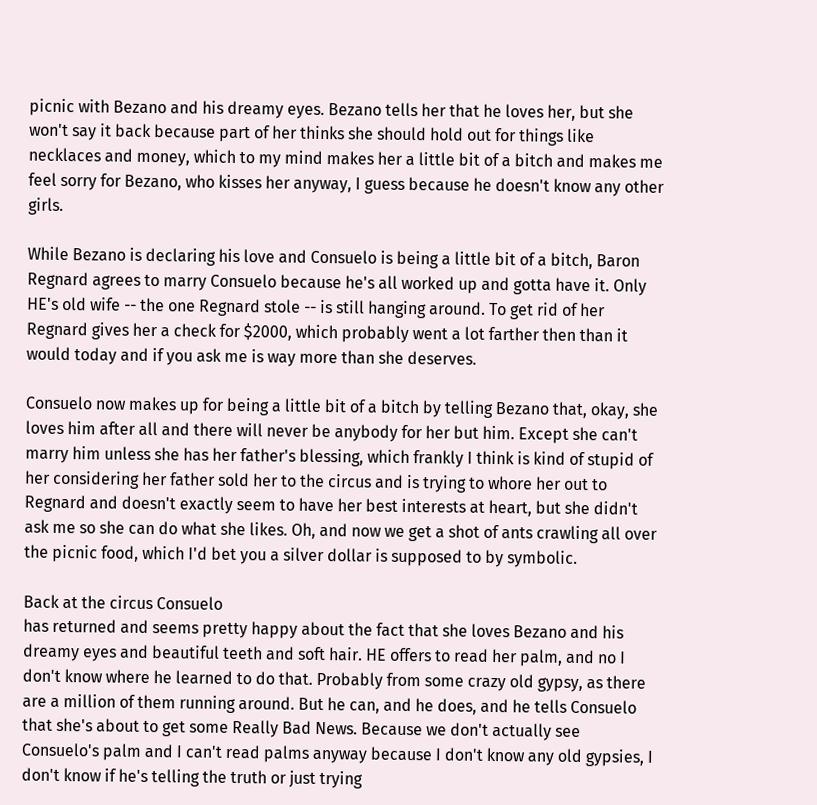picnic with Bezano and his dreamy eyes. Bezano tells her that he loves her, but she won't say it back because part of her thinks she should hold out for things like necklaces and money, which to my mind makes her a little bit of a bitch and makes me feel sorry for Bezano, who kisses her anyway, I guess because he doesn't know any other girls.

While Bezano is declaring his love and Consuelo is being a little bit of a bitch, Baron Regnard agrees to marry Consuelo because he's all worked up and gotta have it. Only HE's old wife -- the one Regnard stole -- is still hanging around. To get rid of her Regnard gives her a check for $2000, which probably went a lot farther then than it would today and if you ask me is way more than she deserves.

Consuelo now makes up for being a little bit of a bitch by telling Bezano that, okay, she loves him after all and there will never be anybody for her but him. Except she can't marry him unless she has her father's blessing, which frankly I think is kind of stupid of her considering her father sold her to the circus and is trying to whore her out to Regnard and doesn't exactly seem to have her best interests at heart, but she didn't ask me so she can do what she likes. Oh, and now we get a shot of ants crawling all over the picnic food, which I'd bet you a silver dollar is supposed to by symbolic.

Back at the circus Consuelo
has returned and seems pretty happy about the fact that she loves Bezano and his dreamy eyes and beautiful teeth and soft hair. HE offers to read her palm, and no I don't know where he learned to do that. Probably from some crazy old gypsy, as there are a million of them running around. But he can, and he does, and he tells Consuelo that she's about to get some Really Bad News. Because we don't actually see Consuelo's palm and I can't read palms anyway because I don't know any old gypsies, I don't know if he's telling the truth or just trying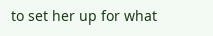to set her up for what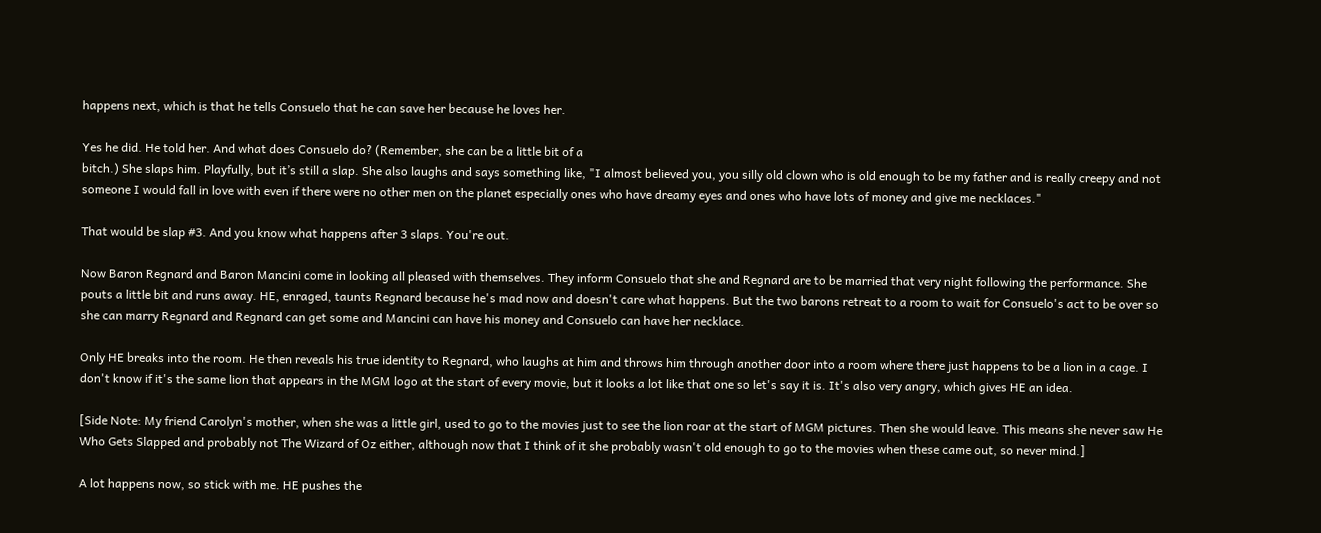happens next, which is that he tells Consuelo that he can save her because he loves her.

Yes he did. He told her. And what does Consuelo do? (Remember, she can be a little bit of a
bitch.) She slaps him. Playfully, but it’s still a slap. She also laughs and says something like, "I almost believed you, you silly old clown who is old enough to be my father and is really creepy and not someone I would fall in love with even if there were no other men on the planet especially ones who have dreamy eyes and ones who have lots of money and give me necklaces."

That would be slap #3. And you know what happens after 3 slaps. You're out.

Now Baron Regnard and Baron Mancini come in looking all pleased with themselves. They inform Consuelo that she and Regnard are to be married that very night following the performance. She pouts a little bit and runs away. HE, enraged, taunts Regnard because he's mad now and doesn't care what happens. But the two barons retreat to a room to wait for Consuelo's act to be over so she can marry Regnard and Regnard can get some and Mancini can have his money and Consuelo can have her necklace.

Only HE breaks into the room. He then reveals his true identity to Regnard, who laughs at him and throws him through another door into a room where there just happens to be a lion in a cage. I don't know if it's the same lion that appears in the MGM logo at the start of every movie, but it looks a lot like that one so let's say it is. It's also very angry, which gives HE an idea.

[Side Note: My friend Carolyn's mother, when she was a little girl, used to go to the movies just to see the lion roar at the start of MGM pictures. Then she would leave. This means she never saw He Who Gets Slapped and probably not The Wizard of Oz either, although now that I think of it she probably wasn't old enough to go to the movies when these came out, so never mind.]

A lot happens now, so stick with me. HE pushes the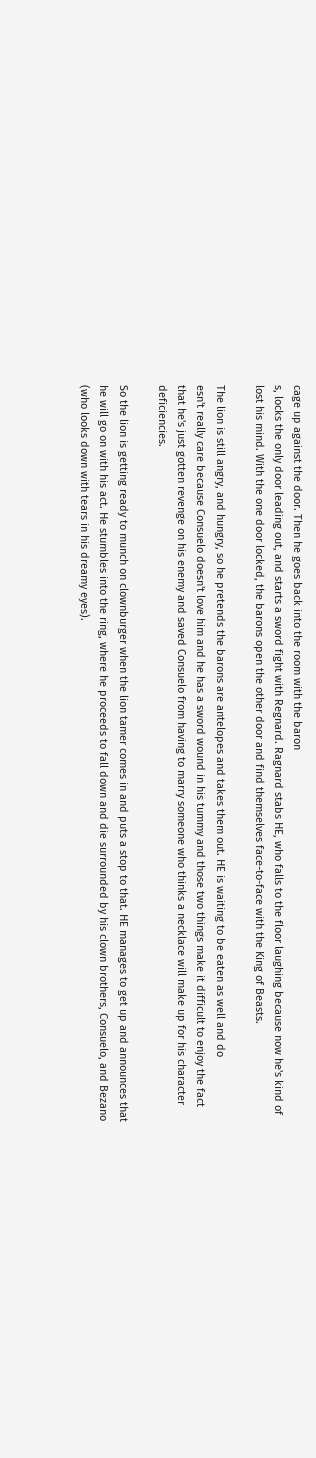cage up against the door. Then he goes back into the room with the baron
s, locks the only door leading out, and starts a sword fight with Regnard. Ragnard stabs HE, who falls to the floor laughing because now he's kind of lost his mind. With the one door locked, the barons open the other door and find themselves face-to-face with the King of Beasts.

The lion is still angry, and hungry, so he pretends the barons are antelopes and takes them out. HE is waiting to be eaten as well and do
esn't really care because Consuelo doesn't love him and he has a sword wound in his tummy and those two things make it difficult to enjoy the fact that he's just gotten revenge on his enemy and saved Consuelo from having to marry someone who thinks a necklace will make up for his character deficiencies.

So the lion is getting ready to munch on clownburger when the lion tamer comes in and puts a stop to that. HE manages to get up and announces that he will go on with his act. He stumbles into the ring, where he proceeds to fall down and die surrounded by his clown brothers, Consuelo, and Bezano (who looks down with tears in his dreamy eyes).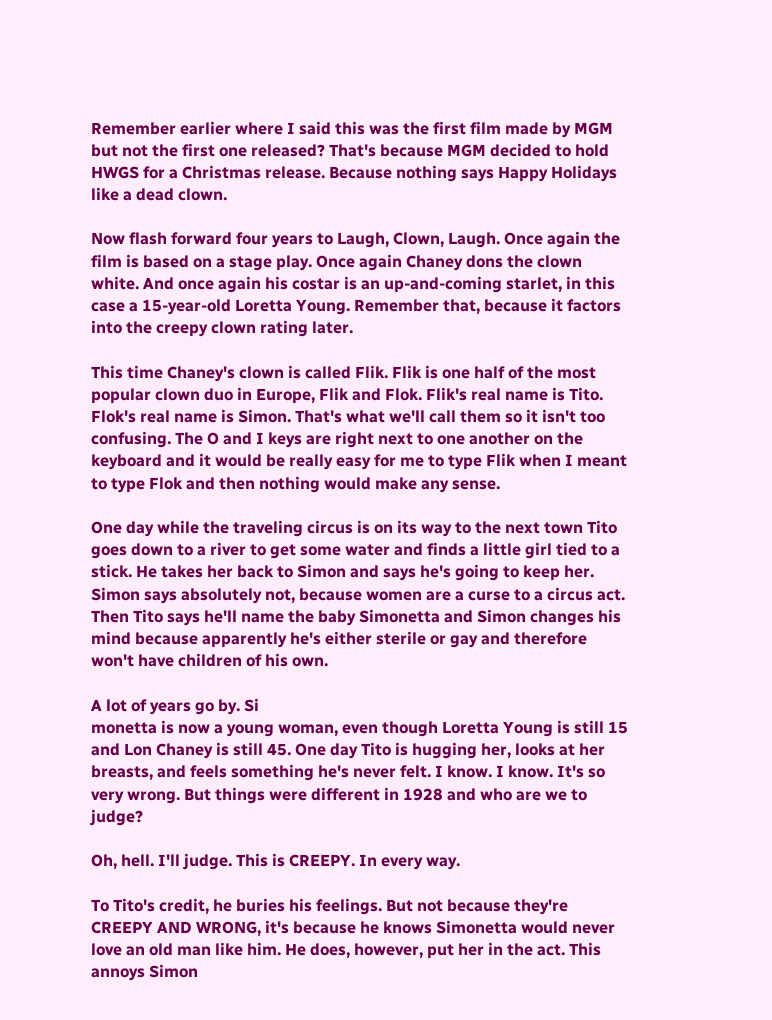Remember earlier where I said this was the first film made by MGM but not the first one released? That's because MGM decided to hold HWGS for a Christmas release. Because nothing says Happy Holidays like a dead clown.

Now flash forward four years to Laugh, Clown, Laugh. Once again the film is based on a stage play. Once again Chaney dons the clown white. And once again his costar is an up-and-coming starlet, in this case a 15-year-old Loretta Young. Remember that, because it factors into the creepy clown rating later.

This time Chaney's clown is called Flik. Flik is one half of the most popular clown duo in Europe, Flik and Flok. Flik's real name is Tito. Flok's real name is Simon. That's what we'll call them so it isn't too confusing. The O and I keys are right next to one another on the keyboard and it would be really easy for me to type Flik when I meant to type Flok and then nothing would make any sense.

One day while the traveling circus is on its way to the next town Tito goes down to a river to get some water and finds a little girl tied to a stick. He takes her back to Simon and says he's going to keep her. Simon says absolutely not, because women are a curse to a circus act. Then Tito says he'll name the baby Simonetta and Simon changes his mind because apparently he's either sterile or gay and therefore won't have children of his own.

A lot of years go by. Si
monetta is now a young woman, even though Loretta Young is still 15 and Lon Chaney is still 45. One day Tito is hugging her, looks at her breasts, and feels something he's never felt. I know. I know. It's so very wrong. But things were different in 1928 and who are we to judge?

Oh, hell. I'll judge. This is CREEPY. In every way.

To Tito's credit, he buries his feelings. But not because they're CREEPY AND WRONG, it's because he knows Simonetta would never love an old man like him. He does, however, put her in the act. This annoys Simon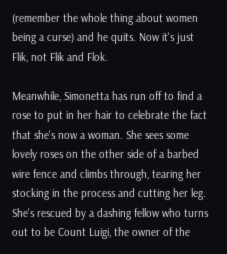(remember the whole thing about women being a curse) and he quits. Now it's just Flik, not Flik and Flok.

Meanwhile, Simonetta has run off to find a rose to put in her hair to celebrate the fact that she's now a woman. She sees some lovely roses on the other side of a barbed wire fence and climbs through, tearing her stocking in the process and cutting her leg. She's rescued by a dashing fellow who turns out to be Count Luigi, the owner of the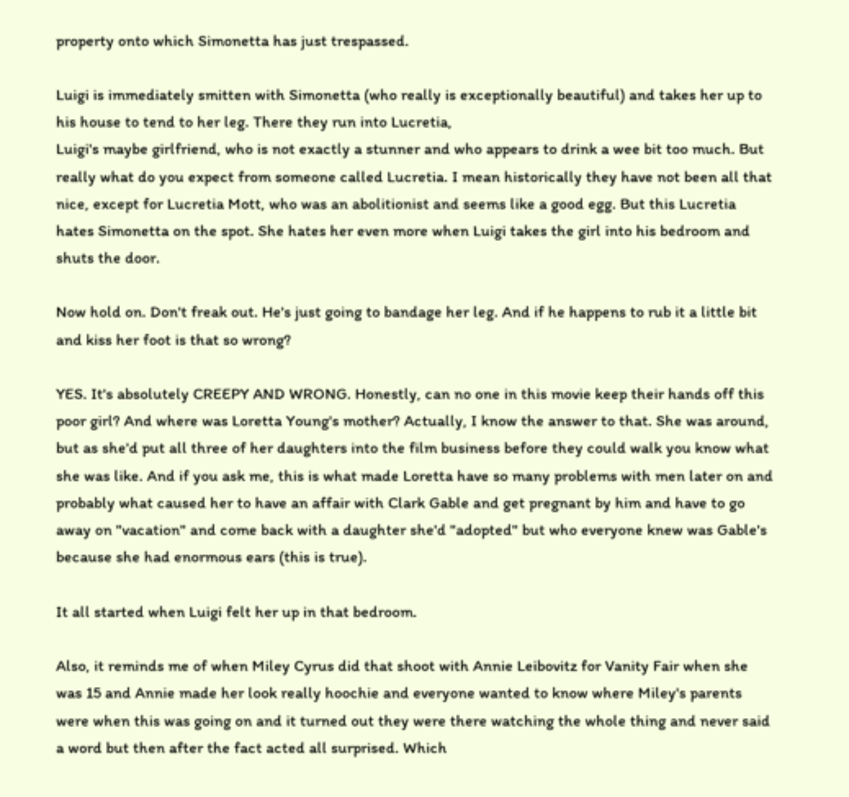property onto which Simonetta has just trespassed.

Luigi is immediately smitten with Simonetta (who really is exceptionally beautiful) and takes her up to his house to tend to her leg. There they run into Lucretia,
Luigi's maybe girlfriend, who is not exactly a stunner and who appears to drink a wee bit too much. But really what do you expect from someone called Lucretia. I mean historically they have not been all that nice, except for Lucretia Mott, who was an abolitionist and seems like a good egg. But this Lucretia hates Simonetta on the spot. She hates her even more when Luigi takes the girl into his bedroom and shuts the door.

Now hold on. Don't freak out. He's just going to bandage her leg. And if he happens to rub it a little bit and kiss her foot is that so wrong?

YES. It's absolutely CREEPY AND WRONG. Honestly, can no one in this movie keep their hands off this poor girl? And where was Loretta Young's mother? Actually, I know the answer to that. She was around, but as she'd put all three of her daughters into the film business before they could walk you know what she was like. And if you ask me, this is what made Loretta have so many problems with men later on and probably what caused her to have an affair with Clark Gable and get pregnant by him and have to go away on "vacation" and come back with a daughter she'd "adopted" but who everyone knew was Gable's because she had enormous ears (this is true).

It all started when Luigi felt her up in that bedroom.

Also, it reminds me of when Miley Cyrus did that shoot with Annie Leibovitz for Vanity Fair when she was 15 and Annie made her look really hoochie and everyone wanted to know where Miley's parents were when this was going on and it turned out they were there watching the whole thing and never said a word but then after the fact acted all surprised. Which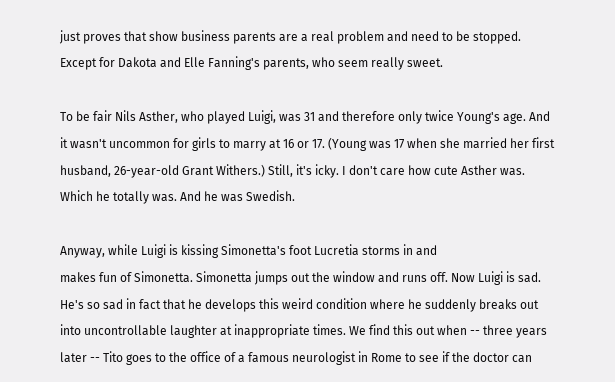just proves that show business parents are a real problem and need to be stopped. Except for Dakota and Elle Fanning's parents, who seem really sweet.

To be fair Nils Asther, who played Luigi, was 31 and therefore only twice Young's age. And it wasn't uncommon for girls to marry at 16 or 17. (Young was 17 when she married her first husband, 26-year-old Grant Withers.) Still, it's icky. I don't care how cute Asther was. Which he totally was. And he was Swedish.

Anyway, while Luigi is kissing Simonetta's foot Lucretia storms in and
makes fun of Simonetta. Simonetta jumps out the window and runs off. Now Luigi is sad. He's so sad in fact that he develops this weird condition where he suddenly breaks out into uncontrollable laughter at inappropriate times. We find this out when -- three years later -- Tito goes to the office of a famous neurologist in Rome to see if the doctor can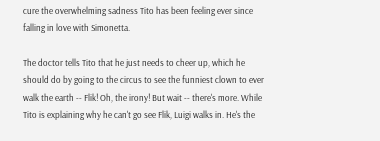cure the overwhelming sadness Tito has been feeling ever since falling in love with Simonetta.

The doctor tells Tito that he just needs to cheer up, which he should do by going to the circus to see the funniest clown to ever walk the earth -- Flik! Oh, the irony! But wait -- there's more. While Tito is explaining why he can't go see Flik, Luigi walks in. He's the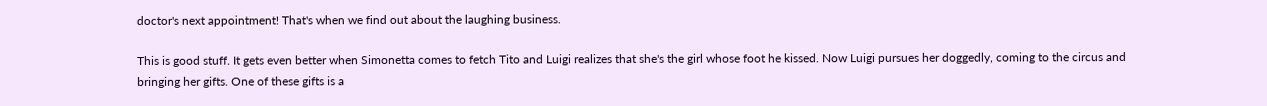doctor's next appointment! That's when we find out about the laughing business.

This is good stuff. It gets even better when Simonetta comes to fetch Tito and Luigi realizes that she's the girl whose foot he kissed. Now Luigi pursues her doggedly, coming to the circus and bringing her gifts. One of these gifts is a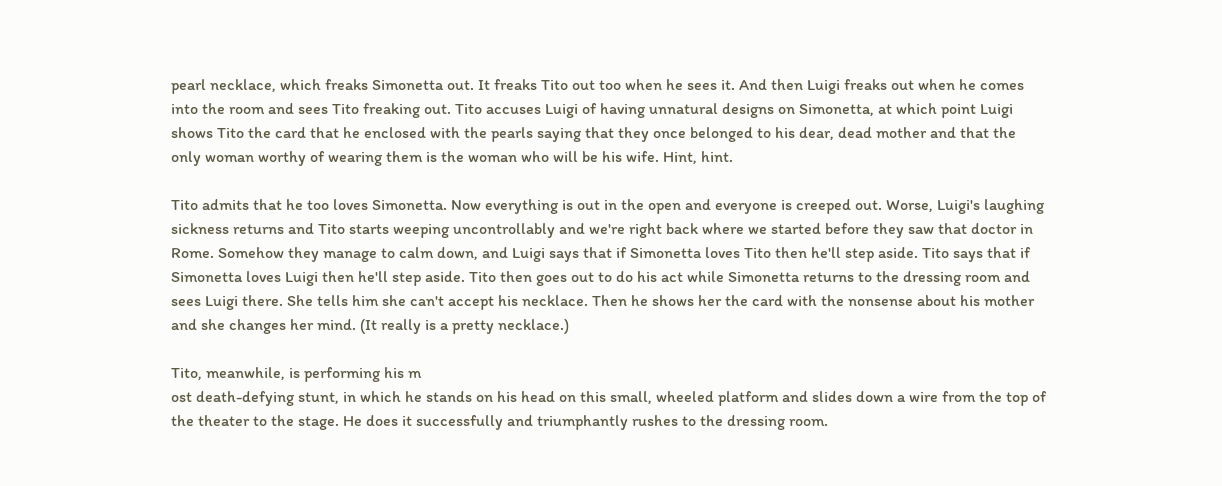pearl necklace, which freaks Simonetta out. It freaks Tito out too when he sees it. And then Luigi freaks out when he comes into the room and sees Tito freaking out. Tito accuses Luigi of having unnatural designs on Simonetta, at which point Luigi shows Tito the card that he enclosed with the pearls saying that they once belonged to his dear, dead mother and that the only woman worthy of wearing them is the woman who will be his wife. Hint, hint.

Tito admits that he too loves Simonetta. Now everything is out in the open and everyone is creeped out. Worse, Luigi's laughing sickness returns and Tito starts weeping uncontrollably and we're right back where we started before they saw that doctor in Rome. Somehow they manage to calm down, and Luigi says that if Simonetta loves Tito then he'll step aside. Tito says that if Simonetta loves Luigi then he'll step aside. Tito then goes out to do his act while Simonetta returns to the dressing room and sees Luigi there. She tells him she can't accept his necklace. Then he shows her the card with the nonsense about his mother and she changes her mind. (It really is a pretty necklace.)

Tito, meanwhile, is performing his m
ost death-defying stunt, in which he stands on his head on this small, wheeled platform and slides down a wire from the top of the theater to the stage. He does it successfully and triumphantly rushes to the dressing room.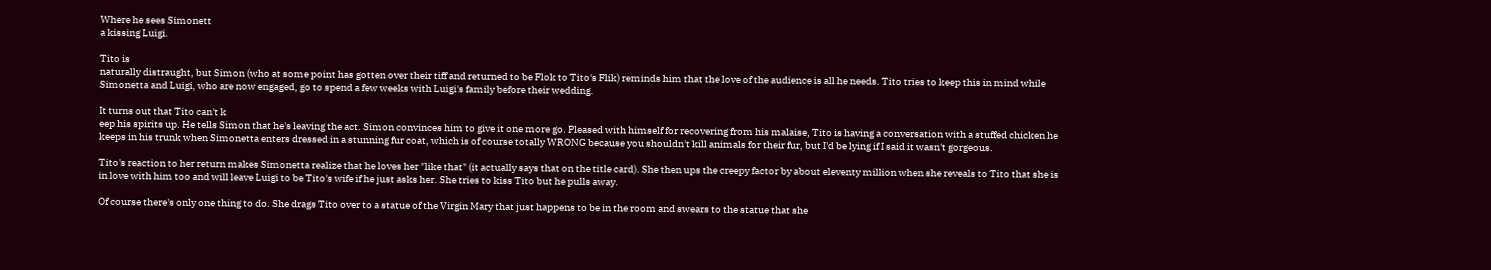Where he sees Simonett
a kissing Luigi.

Tito is
naturally distraught, but Simon (who at some point has gotten over their tiff and returned to be Flok to Tito's Flik) reminds him that the love of the audience is all he needs. Tito tries to keep this in mind while Simonetta and Luigi, who are now engaged, go to spend a few weeks with Luigi's family before their wedding.

It turns out that Tito can't k
eep his spirits up. He tells Simon that he's leaving the act. Simon convinces him to give it one more go. Pleased with himself for recovering from his malaise, Tito is having a conversation with a stuffed chicken he keeps in his trunk when Simonetta enters dressed in a stunning fur coat, which is of course totally WRONG because you shouldn't kill animals for their fur, but I'd be lying if I said it wasn't gorgeous.

Tito's reaction to her return makes Simonetta realize that he loves her "like that" (it actually says that on the title card). She then ups the creepy factor by about eleventy million when she reveals to Tito that she is in love with him too and will leave Luigi to be Tito's wife if he just asks her. She tries to kiss Tito but he pulls away.

Of course there's only one thing to do. She drags Tito over to a statue of the Virgin Mary that just happens to be in the room and swears to the statue that she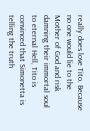really does love Tito. Because no one would lie to the Mother of God and risk damning their immortal soul to eternal Hell, Tito is convinced that Simonetta is telling the truth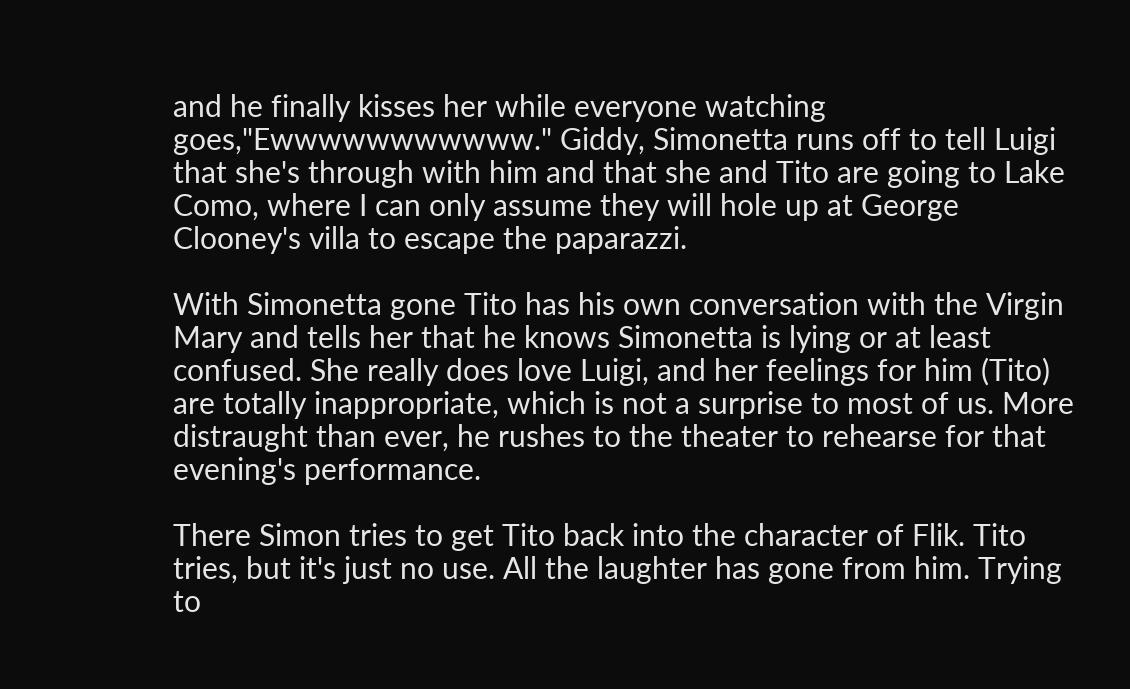and he finally kisses her while everyone watching goes,"Ewwwwwwwwwww." Giddy, Simonetta runs off to tell Luigi that she's through with him and that she and Tito are going to Lake Como, where I can only assume they will hole up at George Clooney's villa to escape the paparazzi.

With Simonetta gone Tito has his own conversation with the Virgin Mary and tells her that he knows Simonetta is lying or at least confused. She really does love Luigi, and her feelings for him (Tito) are totally inappropriate, which is not a surprise to most of us. More distraught than ever, he rushes to the theater to rehearse for that evening's performance.

There Simon tries to get Tito back into the character of Flik. Tito tries, but it's just no use. All the laughter has gone from him. Trying to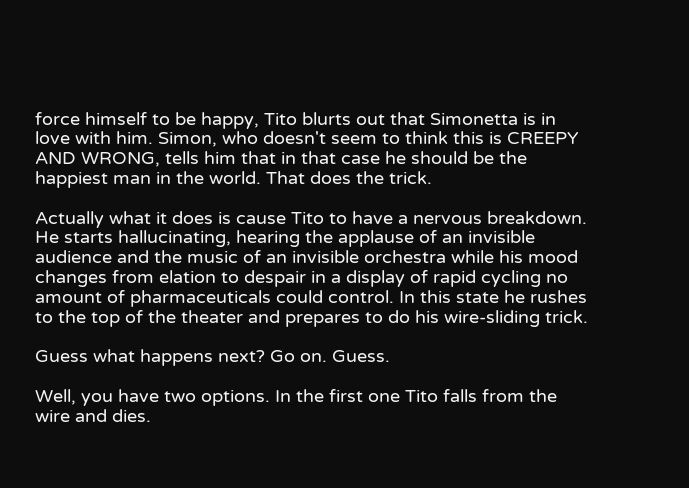force himself to be happy, Tito blurts out that Simonetta is in love with him. Simon, who doesn't seem to think this is CREEPY AND WRONG, tells him that in that case he should be the happiest man in the world. That does the trick.

Actually what it does is cause Tito to have a nervous breakdown. He starts hallucinating, hearing the applause of an invisible audience and the music of an invisible orchestra while his mood changes from elation to despair in a display of rapid cycling no amount of pharmaceuticals could control. In this state he rushes to the top of the theater and prepares to do his wire-sliding trick.

Guess what happens next? Go on. Guess.

Well, you have two options. In the first one Tito falls from the wire and dies.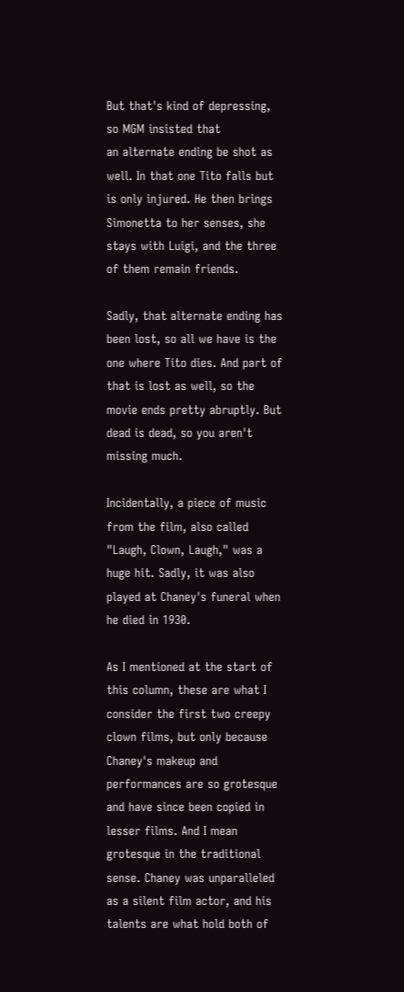But that's kind of depressing, so MGM insisted that
an alternate ending be shot as well. In that one Tito falls but is only injured. He then brings Simonetta to her senses, she stays with Luigi, and the three of them remain friends.

Sadly, that alternate ending has been lost, so all we have is the one where Tito dies. And part of that is lost as well, so the movie ends pretty abruptly. But dead is dead, so you aren't missing much.

Incidentally, a piece of music from the film, also called "Laugh, Clown, Laugh," was a huge hit. Sadly, it was also played at Chaney's funeral when he died in 1930.

As I mentioned at the start of this column, these are what I consider the first two creepy clown films, but only because Chaney's makeup and performances are so grotesque and have since been copied in lesser films. And I mean grotesque in the traditional sense. Chaney was unparalleled as a silent film actor, and his talents are what hold both of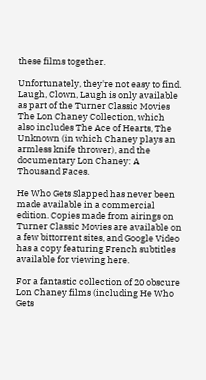these films together.

Unfortunately, they're not easy to find. Laugh, Clown, Laugh is only available as part of the Turner Classic Movies The Lon Chaney Collection, which also includes The Ace of Hearts, The Unknown (in which Chaney plays an armless knife thrower), and the documentary Lon Chaney: A Thousand Faces.

He Who Gets Slapped has never been made available in a commercial edition. Copies made from airings on Turner Classic Movies are available on a few bittorrent sites, and Google Video has a copy featuring French subtitles available for viewing here.

For a fantastic collection of 20 obscure Lon Chaney films (including He Who Gets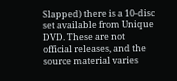Slapped) there is a 10-disc set available from Unique DVD. These are not official releases, and the source material varies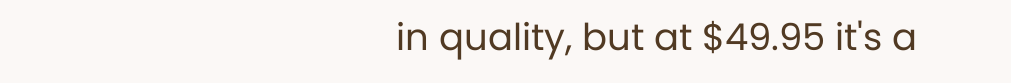in quality, but at $49.95 it's a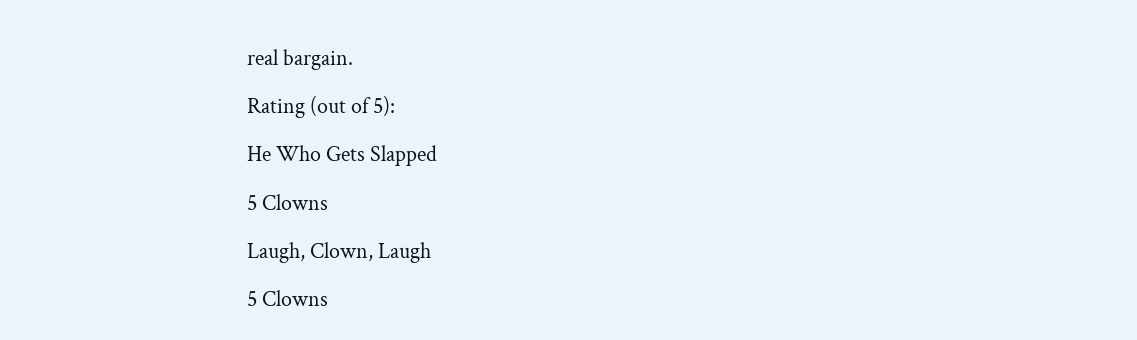real bargain.

Rating (out of 5):

He Who Gets Slapped

5 Clowns

Laugh, Clown, Laugh

5 Clowns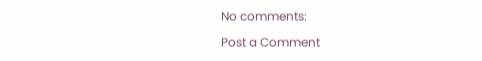No comments:

Post a Comment